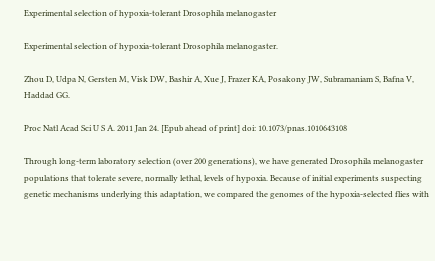Experimental selection of hypoxia-tolerant Drosophila melanogaster

Experimental selection of hypoxia-tolerant Drosophila melanogaster.

Zhou D, Udpa N, Gersten M, Visk DW, Bashir A, Xue J, Frazer KA, Posakony JW, Subramaniam S, Bafna V, Haddad GG.

Proc Natl Acad Sci U S A. 2011 Jan 24. [Epub ahead of print] doi: 10.1073/pnas.1010643108

Through long-term laboratory selection (over 200 generations), we have generated Drosophila melanogaster populations that tolerate severe, normally lethal, levels of hypoxia. Because of initial experiments suspecting genetic mechanisms underlying this adaptation, we compared the genomes of the hypoxia-selected flies with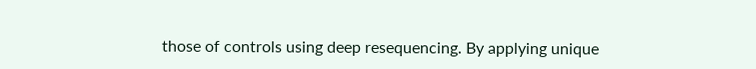those of controls using deep resequencing. By applying unique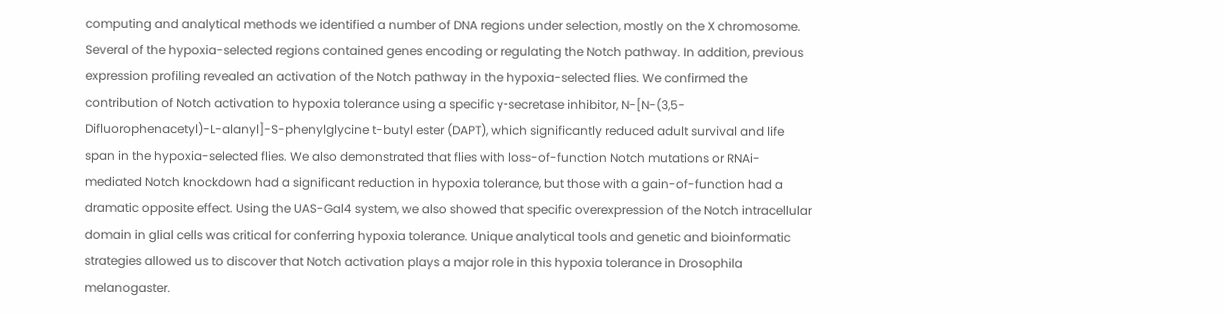computing and analytical methods we identified a number of DNA regions under selection, mostly on the X chromosome. Several of the hypoxia-selected regions contained genes encoding or regulating the Notch pathway. In addition, previous expression profiling revealed an activation of the Notch pathway in the hypoxia-selected flies. We confirmed the contribution of Notch activation to hypoxia tolerance using a specific γ-secretase inhibitor, N-[N-(3,5-Difluorophenacetyl)-L-alanyl]-S-phenylglycine t-butyl ester (DAPT), which significantly reduced adult survival and life span in the hypoxia-selected flies. We also demonstrated that flies with loss-of-function Notch mutations or RNAi-mediated Notch knockdown had a significant reduction in hypoxia tolerance, but those with a gain-of-function had a dramatic opposite effect. Using the UAS-Gal4 system, we also showed that specific overexpression of the Notch intracellular domain in glial cells was critical for conferring hypoxia tolerance. Unique analytical tools and genetic and bioinformatic strategies allowed us to discover that Notch activation plays a major role in this hypoxia tolerance in Drosophila melanogaster.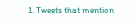1. Tweets that mention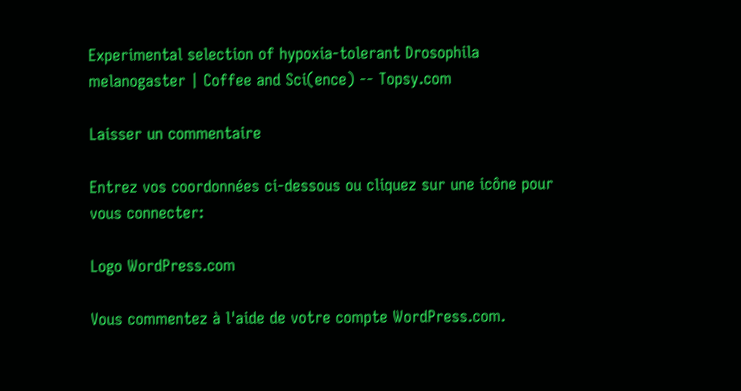Experimental selection of hypoxia-tolerant Drosophila melanogaster | Coffee and Sci(ence) -- Topsy.com

Laisser un commentaire

Entrez vos coordonnées ci-dessous ou cliquez sur une icône pour vous connecter:

Logo WordPress.com

Vous commentez à l'aide de votre compte WordPress.com.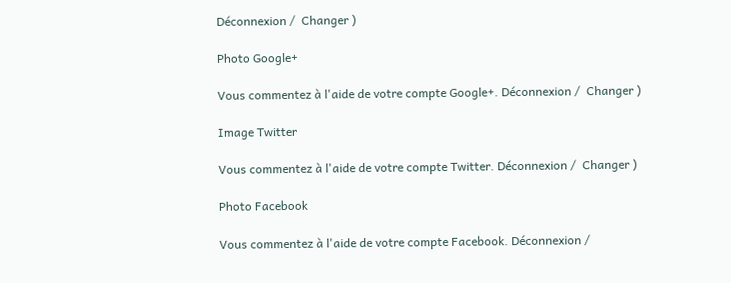Déconnexion /  Changer )

Photo Google+

Vous commentez à l'aide de votre compte Google+. Déconnexion /  Changer )

Image Twitter

Vous commentez à l'aide de votre compte Twitter. Déconnexion /  Changer )

Photo Facebook

Vous commentez à l'aide de votre compte Facebook. Déconnexion /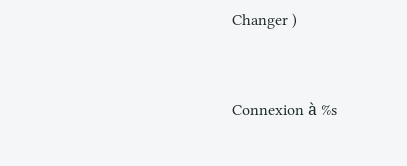Changer )


Connexion à %s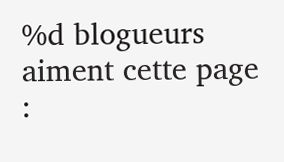%d blogueurs aiment cette page :